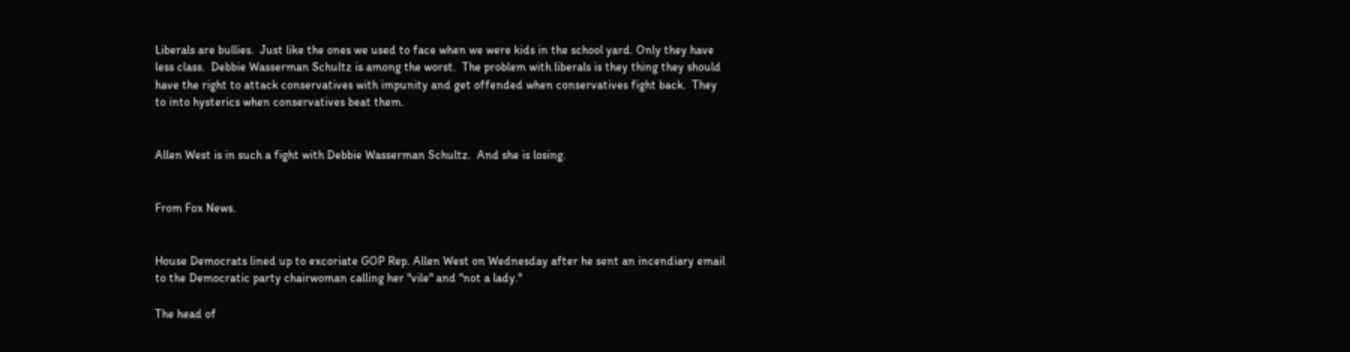Liberals are bullies.  Just like the ones we used to face when we were kids in the school yard. Only they have less class.  Debbie Wasserman Schultz is among the worst.  The problem with liberals is they thing they should have the right to attack conservatives with impunity and get offended when conservatives fight back.  They to into hysterics when conservatives beat them.


Allen West is in such a fight with Debbie Wasserman Schultz.  And she is losing.


From Fox News.


House Democrats lined up to excoriate GOP Rep. Allen West on Wednesday after he sent an incendiary email to the Democratic party chairwoman calling her "vile" and "not a lady."

The head of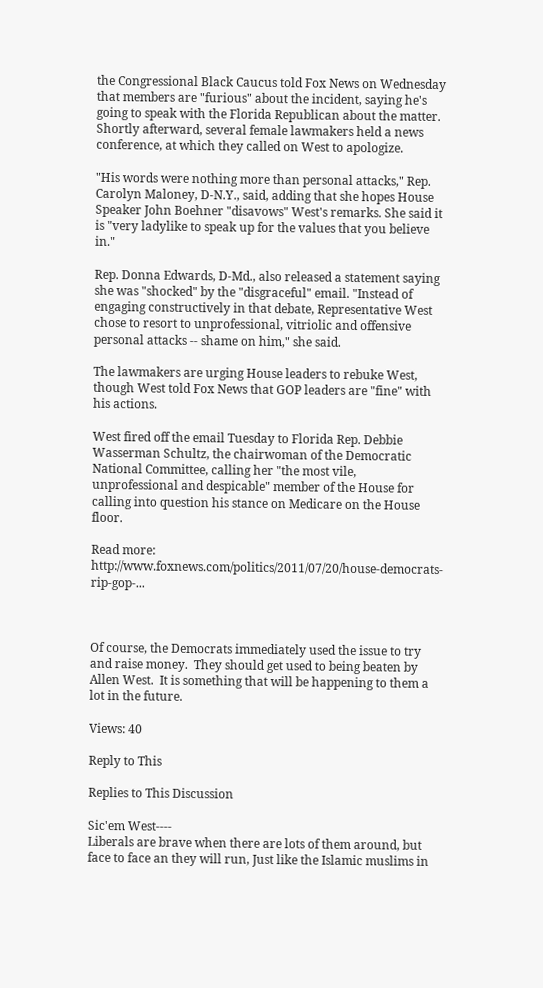the Congressional Black Caucus told Fox News on Wednesday that members are "furious" about the incident, saying he's going to speak with the Florida Republican about the matter. Shortly afterward, several female lawmakers held a news conference, at which they called on West to apologize.

"His words were nothing more than personal attacks," Rep. Carolyn Maloney, D-N.Y., said, adding that she hopes House Speaker John Boehner "disavows" West's remarks. She said it is "very ladylike to speak up for the values that you believe in."

Rep. Donna Edwards, D-Md., also released a statement saying she was "shocked" by the "disgraceful" email. "Instead of engaging constructively in that debate, Representative West chose to resort to unprofessional, vitriolic and offensive personal attacks -- shame on him," she said.

The lawmakers are urging House leaders to rebuke West, though West told Fox News that GOP leaders are "fine" with his actions.

West fired off the email Tuesday to Florida Rep. Debbie Wasserman Schultz, the chairwoman of the Democratic National Committee, calling her "the most vile, unprofessional and despicable" member of the House for calling into question his stance on Medicare on the House floor.

Read more: http://www.foxnews.com/politics/2011/07/20/house-democrats-rip-gop-...



Of course, the Democrats immediately used the issue to try and raise money.  They should get used to being beaten by Allen West.  It is something that will be happening to them a lot in the future.

Views: 40

Reply to This

Replies to This Discussion

Sic'em West----
Liberals are brave when there are lots of them around, but face to face an they will run, Just like the Islamic muslims in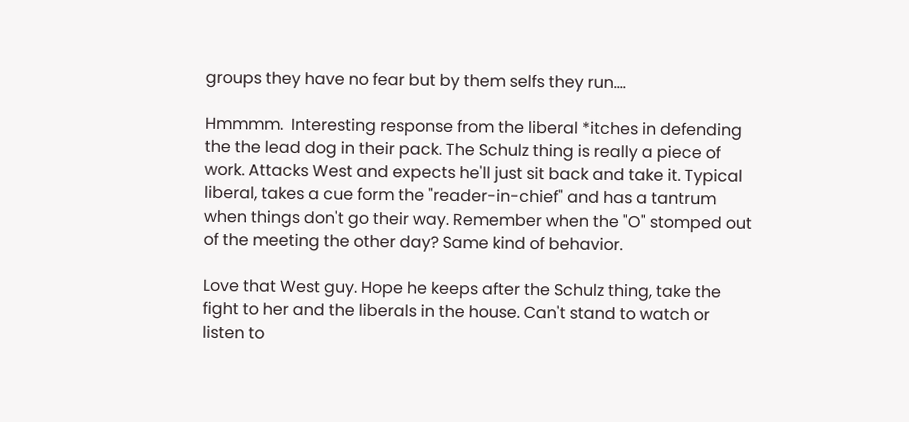groups they have no fear but by them selfs they run....

Hmmmm.  Interesting response from the liberal *itches in defending the the lead dog in their pack. The Schulz thing is really a piece of work. Attacks West and expects he'll just sit back and take it. Typical liberal, takes a cue form the "reader-in-chief" and has a tantrum when things don't go their way. Remember when the "O" stomped out of the meeting the other day? Same kind of behavior.

Love that West guy. Hope he keeps after the Schulz thing, take the fight to her and the liberals in the house. Can't stand to watch or listen to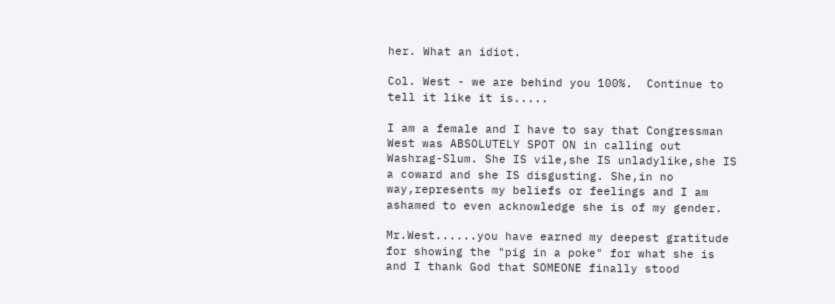her. What an idiot.

Col. West - we are behind you 100%.  Continue to tell it like it is.....

I am a female and I have to say that Congressman West was ABSOLUTELY SPOT ON in calling out Washrag-Slum. She IS vile,she IS unladylike,she IS a coward and she IS disgusting. She,in no way,represents my beliefs or feelings and I am ashamed to even acknowledge she is of my gender.

Mr.West......you have earned my deepest gratitude for showing the "pig in a poke" for what she is and I thank God that SOMEONE finally stood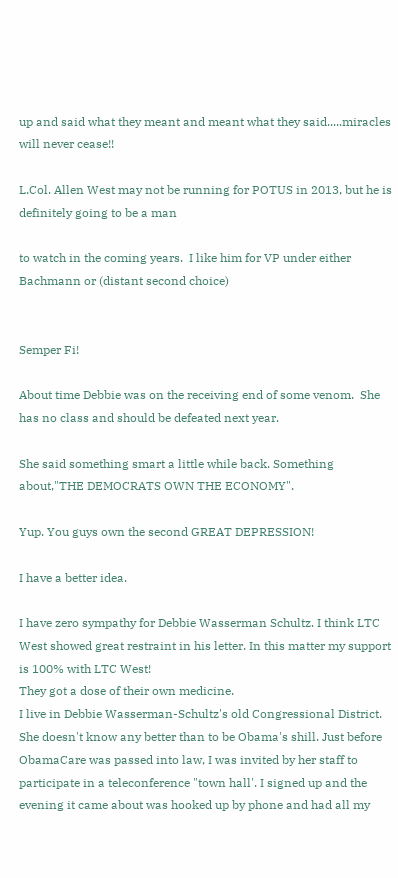up and said what they meant and meant what they said.....miracles will never cease!!

L.Col. Allen West may not be running for POTUS in 2013, but he is definitely going to be a man

to watch in the coming years.  I like him for VP under either Bachmann or (distant second choice)


Semper Fi!

About time Debbie was on the receiving end of some venom.  She has no class and should be defeated next year.

She said something smart a little while back. Something about,"THE DEMOCRATS OWN THE ECONOMY".

Yup. You guys own the second GREAT DEPRESSION!

I have a better idea.

I have zero sympathy for Debbie Wasserman Schultz. I think LTC West showed great restraint in his letter. In this matter my support is 100% with LTC West!
They got a dose of their own medicine.
I live in Debbie Wasserman-Schultz's old Congressional District. She doesn't know any better than to be Obama's shill. Just before ObamaCare was passed into law, I was invited by her staff to participate in a teleconference "town hall'. I signed up and the evening it came about was hooked up by phone and had all my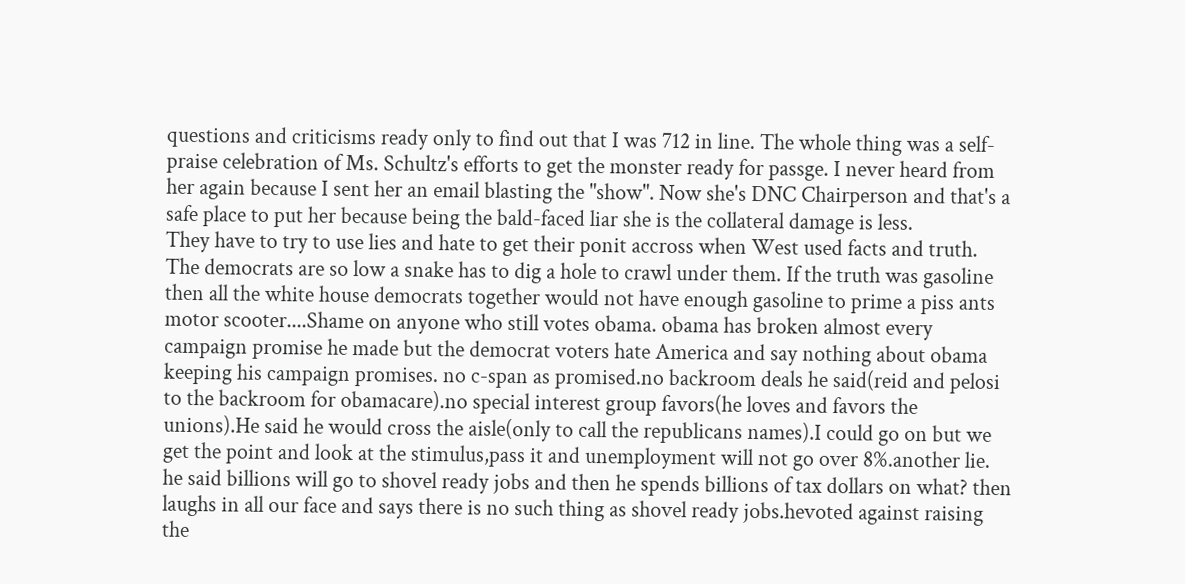questions and criticisms ready only to find out that I was 712 in line. The whole thing was a self-praise celebration of Ms. Schultz's efforts to get the monster ready for passge. I never heard from her again because I sent her an email blasting the "show". Now she's DNC Chairperson and that's a safe place to put her because being the bald-faced liar she is the collateral damage is less.
They have to try to use lies and hate to get their ponit accross when West used facts and truth. The democrats are so low a snake has to dig a hole to crawl under them. If the truth was gasoline then all the white house democrats together would not have enough gasoline to prime a piss ants motor scooter....Shame on anyone who still votes obama. obama has broken almost every campaign promise he made but the democrat voters hate America and say nothing about obama keeping his campaign promises. no c-span as promised.no backroom deals he said(reid and pelosi to the backroom for obamacare).no special interest group favors(he loves and favors the unions).He said he would cross the aisle(only to call the republicans names).I could go on but we get the point and look at the stimulus,pass it and unemployment will not go over 8%.another lie. he said billions will go to shovel ready jobs and then he spends billions of tax dollars on what? then laughs in all our face and says there is no such thing as shovel ready jobs.hevoted against raising the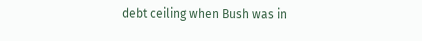debt ceiling when Bush was in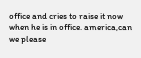office and cries to raise it now when he is in office. america,can we please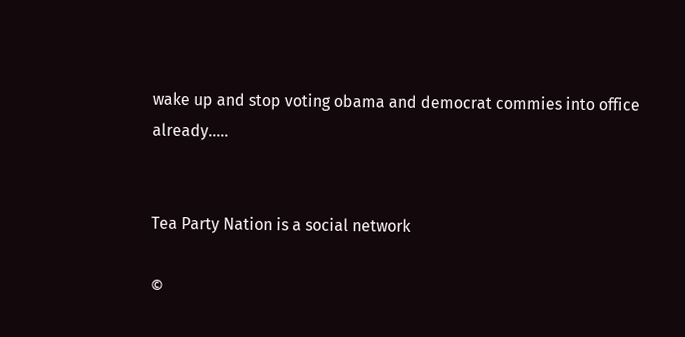wake up and stop voting obama and democrat commies into office already.....


Tea Party Nation is a social network

©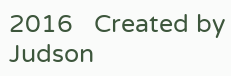2016   Created by Judson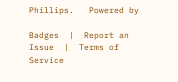Phillips.   Powered by

Badges  |  Report an Issue  |  Terms of Service